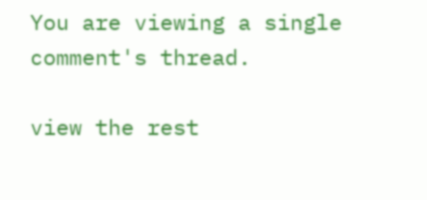You are viewing a single comment's thread.

view the rest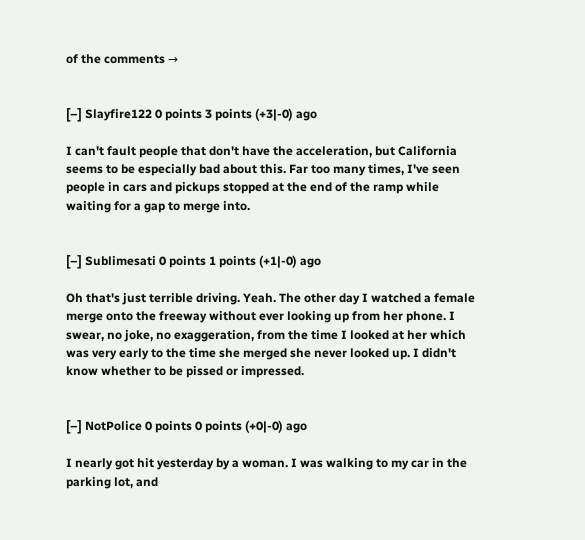of the comments →


[–] Slayfire122 0 points 3 points (+3|-0) ago

I can't fault people that don't have the acceleration, but California seems to be especially bad about this. Far too many times, I've seen people in cars and pickups stopped at the end of the ramp while waiting for a gap to merge into.


[–] Sublimesati 0 points 1 points (+1|-0) ago

Oh that's just terrible driving. Yeah. The other day I watched a female merge onto the freeway without ever looking up from her phone. I swear, no joke, no exaggeration, from the time I looked at her which was very early to the time she merged she never looked up. I didn't know whether to be pissed or impressed.


[–] NotPolice 0 points 0 points (+0|-0) ago

I nearly got hit yesterday by a woman. I was walking to my car in the parking lot, and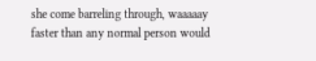she come barreling through, waaaaay faster than any normal person would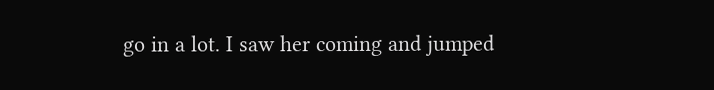go in a lot. I saw her coming and jumped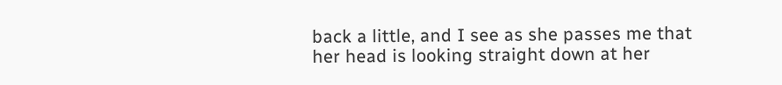back a little, and I see as she passes me that her head is looking straight down at her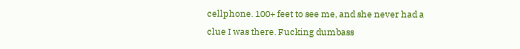cellphone. 100+ feet to see me, and she never had a clue I was there. Fucking dumbass